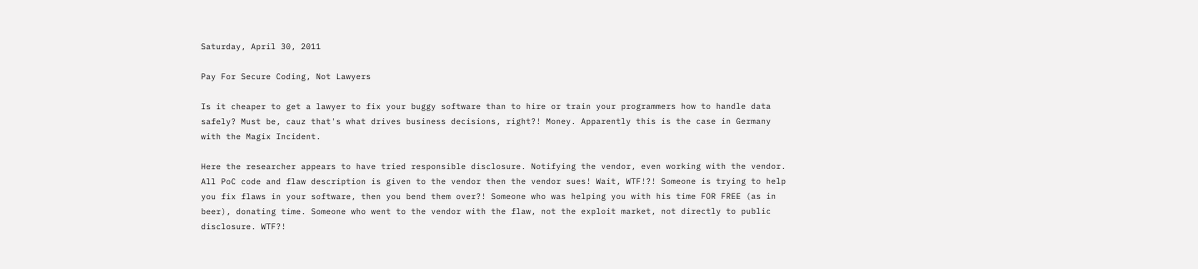Saturday, April 30, 2011

Pay For Secure Coding, Not Lawyers

Is it cheaper to get a lawyer to fix your buggy software than to hire or train your programmers how to handle data safely? Must be, cauz that's what drives business decisions, right?! Money. Apparently this is the case in Germany with the Magix Incident.

Here the researcher appears to have tried responsible disclosure. Notifying the vendor, even working with the vendor. All PoC code and flaw description is given to the vendor then the vendor sues! Wait, WTF!?! Someone is trying to help you fix flaws in your software, then you bend them over?! Someone who was helping you with his time FOR FREE (as in beer), donating time. Someone who went to the vendor with the flaw, not the exploit market, not directly to public disclosure. WTF?!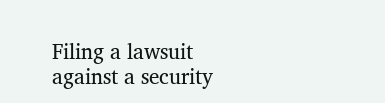Filing a lawsuit against a security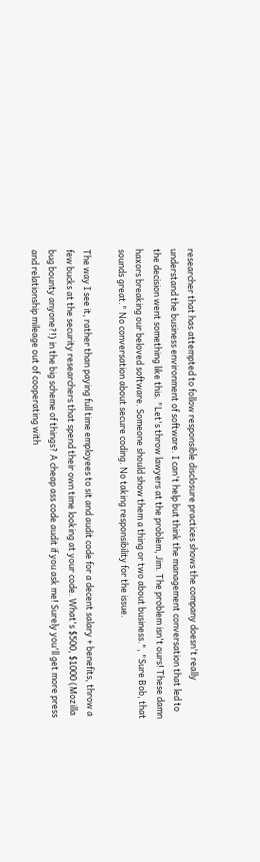researcher that has attempted to follow responsible disclosure practices shows the company doesn't really understand the business environment of software. I can't help but think the management conversation that led to the decision went something like this. "Let's throw lawyers at the problem, Jim. The problem isn't ours! These damn haxors breaking our beloved software. Someone should show them a thing or two about business.", "Sure Bob, that sounds great." No conversation about secure coding. No taking responsibility for the issue.

The way I see it, rather than paying full time employees to sit and audit code for a decent salary + benefits, throw a few bucks at the security researchers that spend their own time looking at your code. What's $500, $1000 (Mozilla bug bounty anyone?!) in the big scheme of things? A cheap ass code audit if you ask me! Surely you'll get more press and relationship mileage out of cooperating with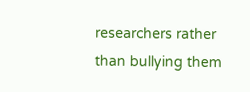researchers rather than bullying them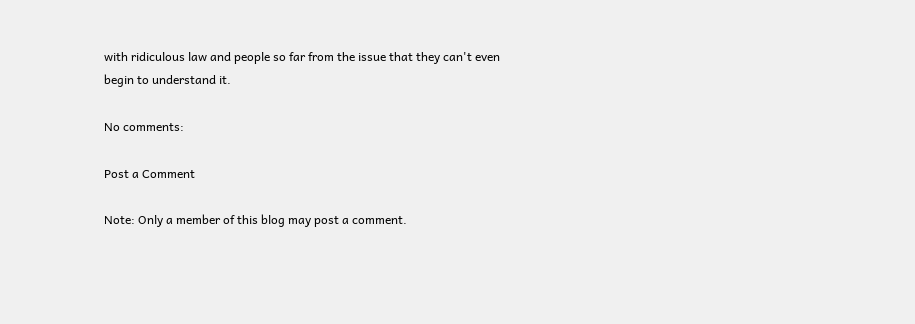with ridiculous law and people so far from the issue that they can't even begin to understand it.

No comments:

Post a Comment

Note: Only a member of this blog may post a comment.